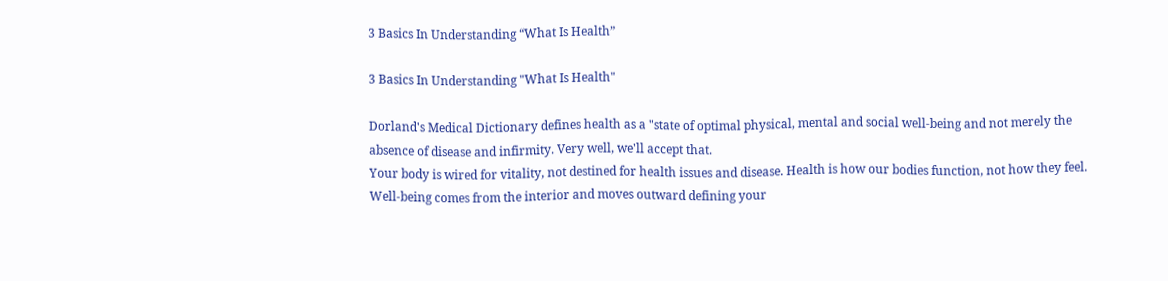3 Basics In Understanding “What Is Health”

3 Basics In Understanding "What Is Health"

Dorland's Medical Dictionary defines health as a "state of optimal physical, mental and social well-being and not merely the absence of disease and infirmity. Very well, we'll accept that.
Your body is wired for vitality, not destined for health issues and disease. Health is how our bodies function, not how they feel. Well-being comes from the interior and moves outward defining your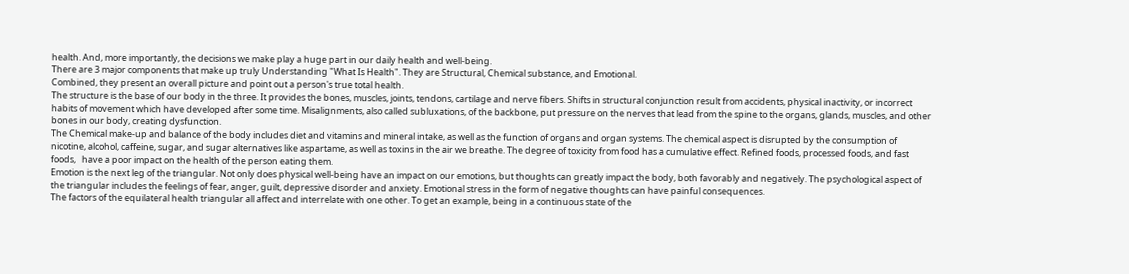health. And, more importantly, the decisions we make play a huge part in our daily health and well-being.
There are 3 major components that make up truly Understanding "What Is Health". They are Structural, Chemical substance, and Emotional.
Combined, they present an overall picture and point out a person's true total health.
The structure is the base of our body in the three. It provides the bones, muscles, joints, tendons, cartilage and nerve fibers. Shifts in structural conjunction result from accidents, physical inactivity, or incorrect habits of movement which have developed after some time. Misalignments, also called subluxations, of the backbone, put pressure on the nerves that lead from the spine to the organs, glands, muscles, and other bones in our body, creating dysfunction.
The Chemical make-up and balance of the body includes diet and vitamins and mineral intake, as well as the function of organs and organ systems. The chemical aspect is disrupted by the consumption of nicotine, alcohol, caffeine, sugar, and sugar alternatives like aspartame, as well as toxins in the air we breathe. The degree of toxicity from food has a cumulative effect. Refined foods, processed foods, and fast foods,   have a poor impact on the health of the person eating them.
Emotion is the next leg of the triangular. Not only does physical well-being have an impact on our emotions, but thoughts can greatly impact the body, both favorably and negatively. The psychological aspect of the triangular includes the feelings of fear, anger, guilt, depressive disorder and anxiety. Emotional stress in the form of negative thoughts can have painful consequences.
The factors of the equilateral health triangular all affect and interrelate with one other. To get an example, being in a continuous state of the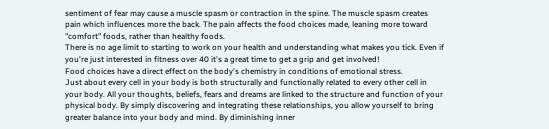sentiment of fear may cause a muscle spasm or contraction in the spine. The muscle spasm creates pain which influences more the back. The pain affects the food choices made, leaning more toward "comfort" foods, rather than healthy foods.
There is no age limit to starting to work on your health and understanding what makes you tick. Even if you're just interested in fitness over 40 it's a great time to get a grip and get involved!
Food choices have a direct effect on the body's chemistry in conditions of emotional stress.
Just about every cell in your body is both structurally and functionally related to every other cell in your body. All your thoughts, beliefs, fears and dreams are linked to the structure and function of your physical body. By simply discovering and integrating these relationships, you allow yourself to bring greater balance into your body and mind. By diminishing inner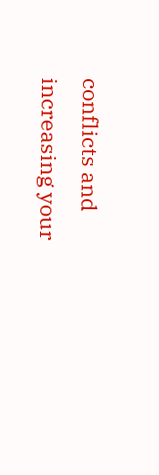conflicts and increasing your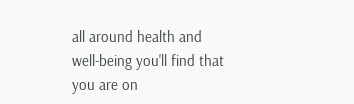all around health and well-being you'll find that you are on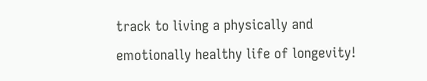track to living a physically and emotionally healthy life of longevity!